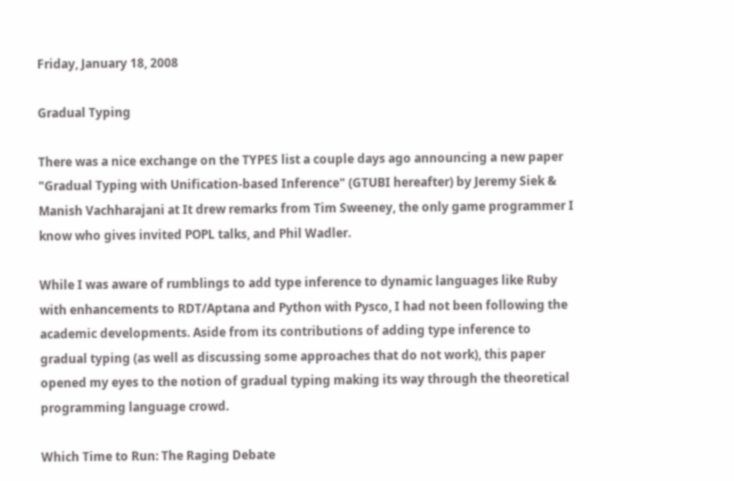Friday, January 18, 2008

Gradual Typing

There was a nice exchange on the TYPES list a couple days ago announcing a new paper "Gradual Typing with Unification-based Inference" (GTUBI hereafter) by Jeremy Siek & Manish Vachharajani at It drew remarks from Tim Sweeney, the only game programmer I know who gives invited POPL talks, and Phil Wadler.

While I was aware of rumblings to add type inference to dynamic languages like Ruby with enhancements to RDT/Aptana and Python with Pysco, I had not been following the academic developments. Aside from its contributions of adding type inference to gradual typing (as well as discussing some approaches that do not work), this paper opened my eyes to the notion of gradual typing making its way through the theoretical programming language crowd.

Which Time to Run: The Raging Debate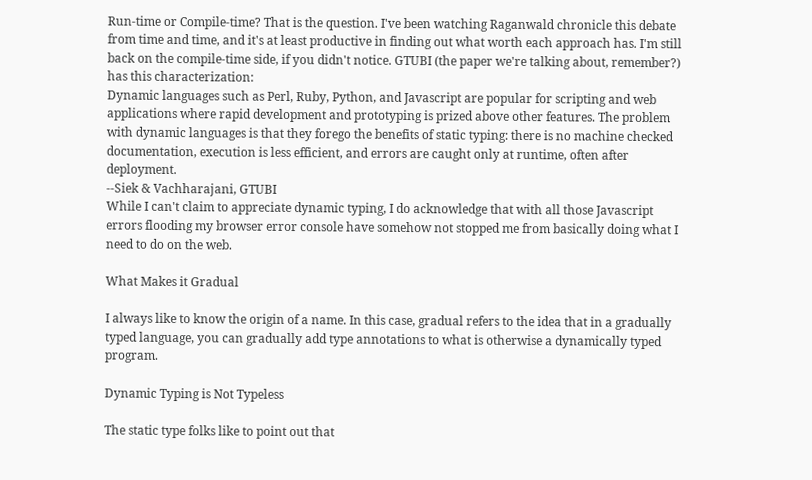Run-time or Compile-time? That is the question. I've been watching Raganwald chronicle this debate from time and time, and it's at least productive in finding out what worth each approach has. I'm still back on the compile-time side, if you didn't notice. GTUBI (the paper we're talking about, remember?) has this characterization:
Dynamic languages such as Perl, Ruby, Python, and Javascript are popular for scripting and web applications where rapid development and prototyping is prized above other features. The problem with dynamic languages is that they forego the benefits of static typing: there is no machine checked documentation, execution is less efficient, and errors are caught only at runtime, often after deployment.
--Siek & Vachharajani, GTUBI
While I can't claim to appreciate dynamic typing, I do acknowledge that with all those Javascript errors flooding my browser error console have somehow not stopped me from basically doing what I need to do on the web.

What Makes it Gradual

I always like to know the origin of a name. In this case, gradual refers to the idea that in a gradually typed language, you can gradually add type annotations to what is otherwise a dynamically typed program.

Dynamic Typing is Not Typeless

The static type folks like to point out that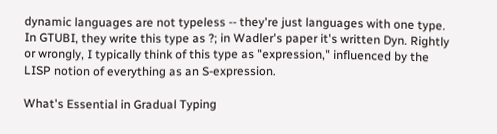dynamic languages are not typeless -- they're just languages with one type. In GTUBI, they write this type as ?; in Wadler's paper it's written Dyn. Rightly or wrongly, I typically think of this type as "expression," influenced by the LISP notion of everything as an S-expression.

What's Essential in Gradual Typing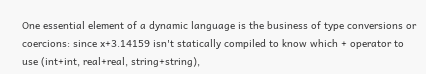One essential element of a dynamic language is the business of type conversions or coercions: since x+3.14159 isn't statically compiled to know which + operator to use (int+int, real+real, string+string),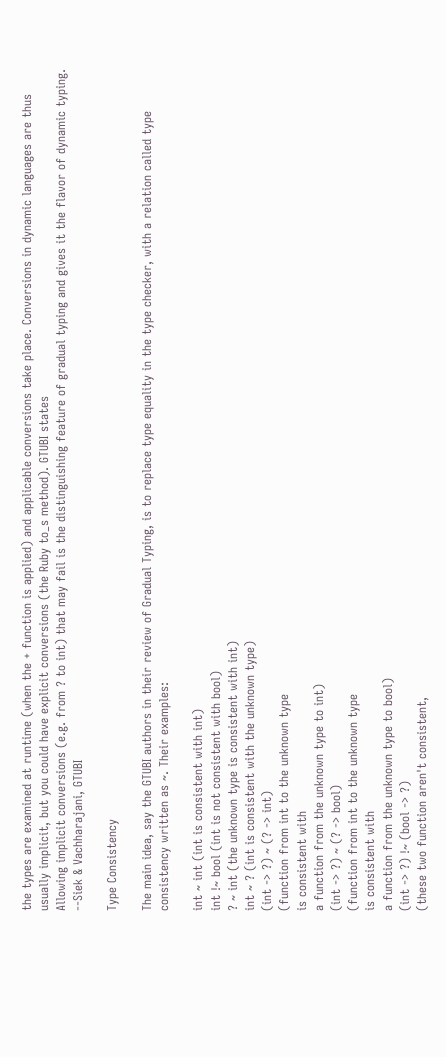the types are examined at runtime (when the + function is applied) and applicable conversions take place. Conversions in dynamic languages are thus usually implicit, but you could have explicit conversions (the Ruby to_s method). GTUBI states
Allowing implicit conversions (e.g. from ? to int) that may fail is the distinguishing feature of gradual typing and gives it the flavor of dynamic typing.
--Siek & Vachharajani, GTUBI

Type Consistency

The main idea, say the GTUBI authors in their review of Gradual Typing, is to replace type equality in the type checker, with a relation called type consistency written as ~. Their examples:

int ~ int (int is consistent with int)
int !~ bool (int is not consistent with bool)
? ~ int (the unknown type is consistent with int)
int ~ ? (int is consistent with the unknown type)
(int -> ?) ~ (? -> int)
(function from int to the unknown type
is consistent with
a function from the unknown type to int)
(int -> ?) ~ (? -> bool)
(function from int to the unknown type
is consistent with
a function from the unknown type to bool)
(int -> ?) !~ (bool -> ?)
(these two function aren't consistent,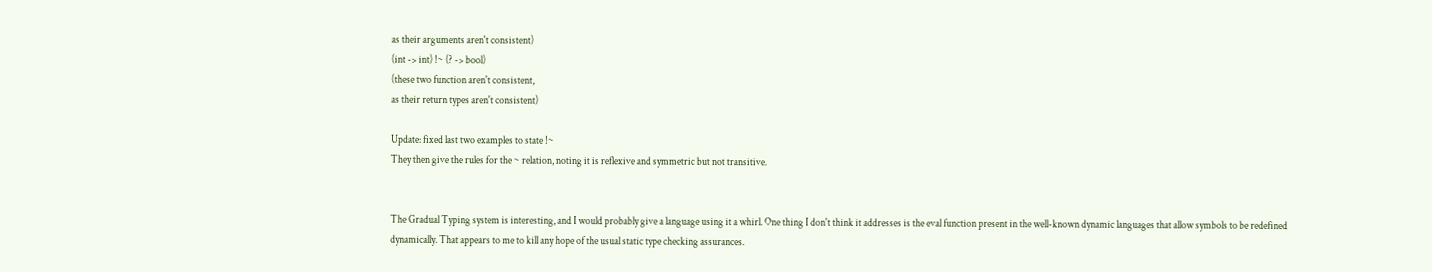as their arguments aren't consistent)
(int -> int) !~ (? -> bool)
(these two function aren't consistent,
as their return types aren't consistent)

Update: fixed last two examples to state !~
They then give the rules for the ~ relation, noting it is reflexive and symmetric but not transitive.


The Gradual Typing system is interesting, and I would probably give a language using it a whirl. One thing I don't think it addresses is the eval function present in the well-known dynamic languages that allow symbols to be redefined dynamically. That appears to me to kill any hope of the usual static type checking assurances.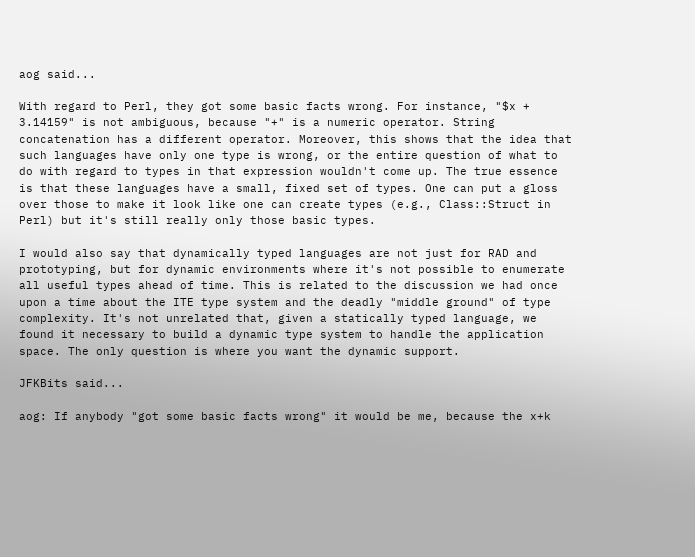aog said...

With regard to Perl, they got some basic facts wrong. For instance, "$x + 3.14159" is not ambiguous, because "+" is a numeric operator. String concatenation has a different operator. Moreover, this shows that the idea that such languages have only one type is wrong, or the entire question of what to do with regard to types in that expression wouldn't come up. The true essence is that these languages have a small, fixed set of types. One can put a gloss over those to make it look like one can create types (e.g., Class::Struct in Perl) but it's still really only those basic types.

I would also say that dynamically typed languages are not just for RAD and prototyping, but for dynamic environments where it's not possible to enumerate all useful types ahead of time. This is related to the discussion we had once upon a time about the ITE type system and the deadly "middle ground" of type complexity. It's not unrelated that, given a statically typed language, we found it necessary to build a dynamic type system to handle the application space. The only question is where you want the dynamic support.

JFKBits said...

aog: If anybody "got some basic facts wrong" it would be me, because the x+k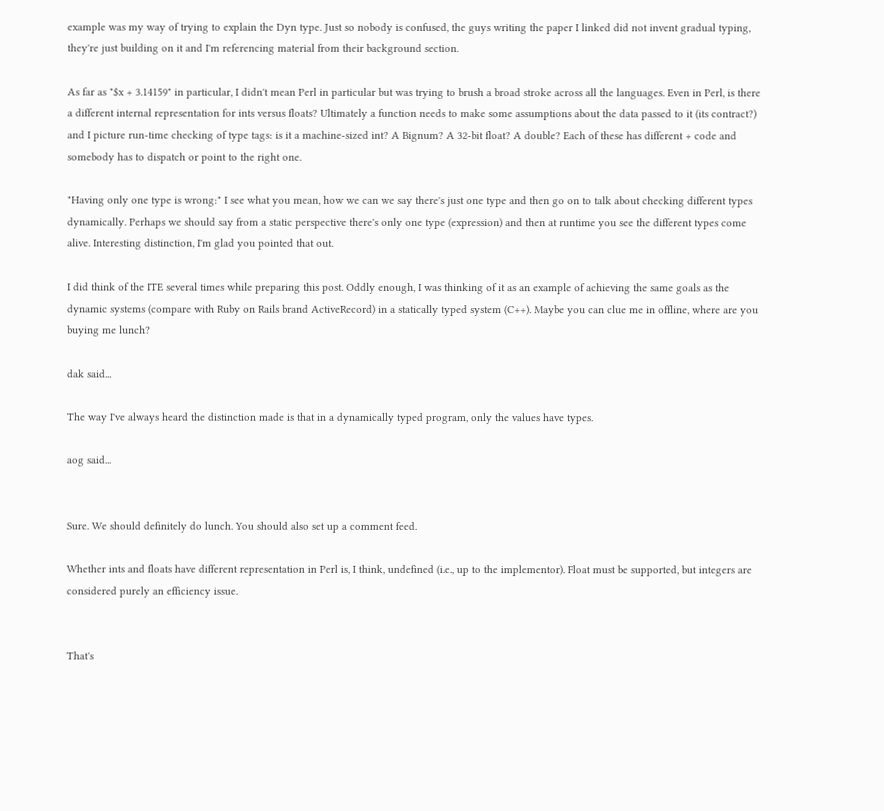example was my way of trying to explain the Dyn type. Just so nobody is confused, the guys writing the paper I linked did not invent gradual typing, they're just building on it and I'm referencing material from their background section.

As far as "$x + 3.14159" in particular, I didn't mean Perl in particular but was trying to brush a broad stroke across all the languages. Even in Perl, is there a different internal representation for ints versus floats? Ultimately a function needs to make some assumptions about the data passed to it (its contract?) and I picture run-time checking of type tags: is it a machine-sized int? A Bignum? A 32-bit float? A double? Each of these has different + code and somebody has to dispatch or point to the right one.

"Having only one type is wrong:" I see what you mean, how we can we say there's just one type and then go on to talk about checking different types dynamically. Perhaps we should say from a static perspective there's only one type (expression) and then at runtime you see the different types come alive. Interesting distinction, I'm glad you pointed that out.

I did think of the ITE several times while preparing this post. Oddly enough, I was thinking of it as an example of achieving the same goals as the dynamic systems (compare with Ruby on Rails brand ActiveRecord) in a statically typed system (C++). Maybe you can clue me in offline, where are you buying me lunch?

dak said...

The way I've always heard the distinction made is that in a dynamically typed program, only the values have types.

aog said...


Sure. We should definitely do lunch. You should also set up a comment feed.

Whether ints and floats have different representation in Perl is, I think, undefined (i.e., up to the implementor). Float must be supported, but integers are considered purely an efficiency issue.


That's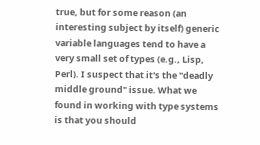true, but for some reason (an interesting subject by itself) generic variable languages tend to have a very small set of types (e.g., Lisp, Perl). I suspect that it's the "deadly middle ground" issue. What we found in working with type systems is that you should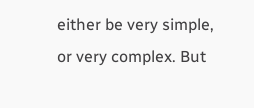either be very simple, or very complex. But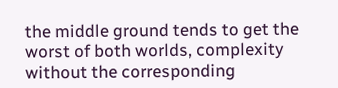the middle ground tends to get the worst of both worlds, complexity without the corresponding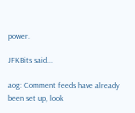power.

JFKBits said...

aog: Comment feeds have already been set up, look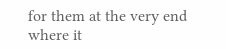for them at the very end where it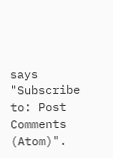says "Subscribe to: Post Comments (Atom)".